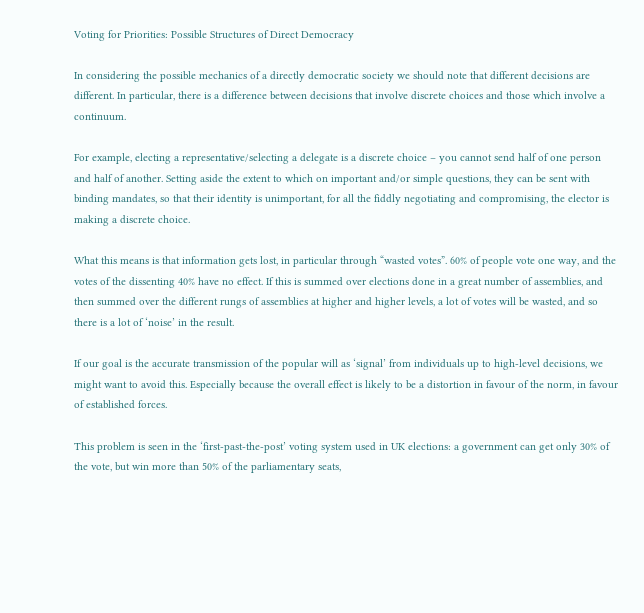Voting for Priorities: Possible Structures of Direct Democracy

In considering the possible mechanics of a directly democratic society we should note that different decisions are different. In particular, there is a difference between decisions that involve discrete choices and those which involve a continuum.

For example, electing a representative/selecting a delegate is a discrete choice – you cannot send half of one person and half of another. Setting aside the extent to which on important and/or simple questions, they can be sent with binding mandates, so that their identity is unimportant, for all the fiddly negotiating and compromising, the elector is making a discrete choice.

What this means is that information gets lost, in particular through “wasted votes”. 60% of people vote one way, and the votes of the dissenting 40% have no effect. If this is summed over elections done in a great number of assemblies, and then summed over the different rungs of assemblies at higher and higher levels, a lot of votes will be wasted, and so there is a lot of ‘noise’ in the result.

If our goal is the accurate transmission of the popular will as ‘signal’ from individuals up to high-level decisions, we might want to avoid this. Especially because the overall effect is likely to be a distortion in favour of the norm, in favour of established forces.

This problem is seen in the ‘first-past-the-post’ voting system used in UK elections: a government can get only 30% of the vote, but win more than 50% of the parliamentary seats,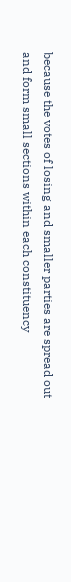because the votes of losing and smaller parties are spread out and form small sections within each constituency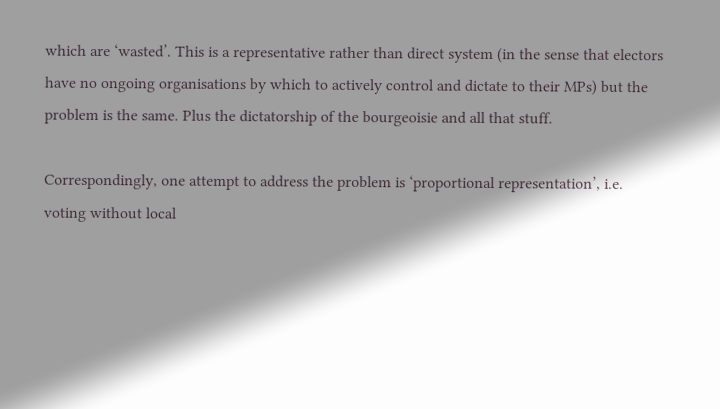which are ‘wasted’. This is a representative rather than direct system (in the sense that electors have no ongoing organisations by which to actively control and dictate to their MPs) but the problem is the same. Plus the dictatorship of the bourgeoisie and all that stuff.

Correspondingly, one attempt to address the problem is ‘proportional representation’, i.e. voting without local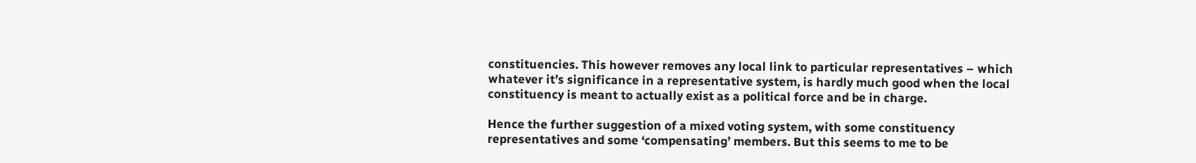constituencies. This however removes any local link to particular representatives – which whatever it’s significance in a representative system, is hardly much good when the local constituency is meant to actually exist as a political force and be in charge.

Hence the further suggestion of a mixed voting system, with some constituency representatives and some ‘compensating’ members. But this seems to me to be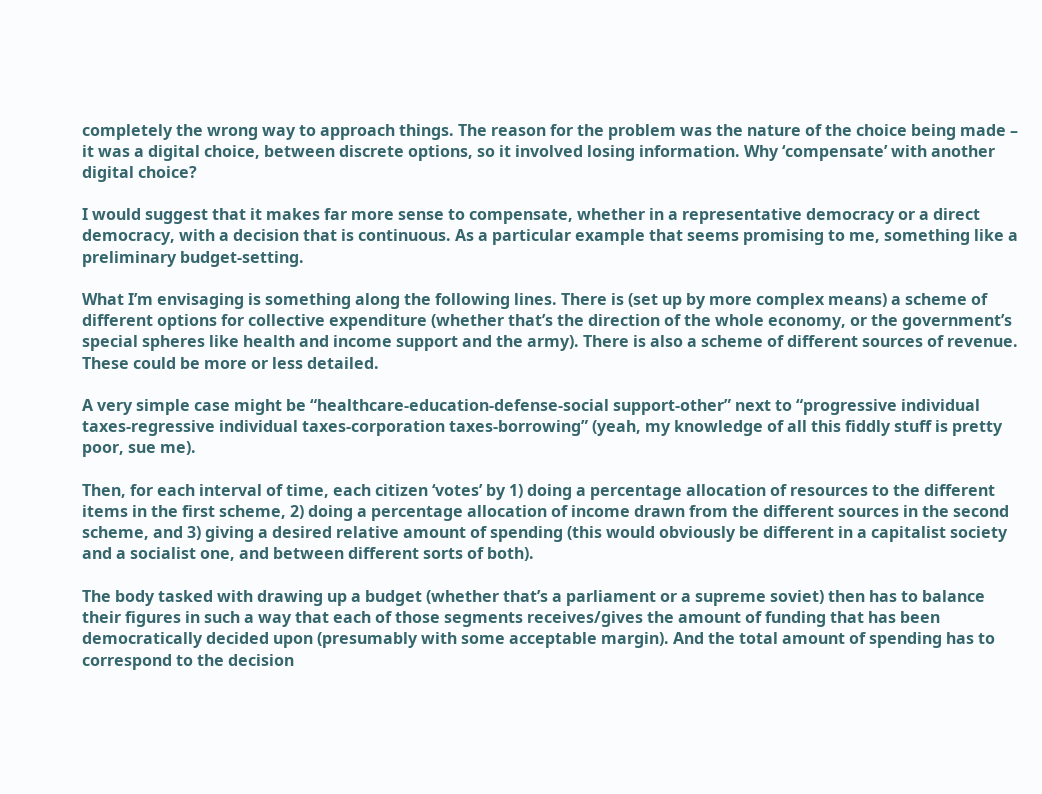completely the wrong way to approach things. The reason for the problem was the nature of the choice being made – it was a digital choice, between discrete options, so it involved losing information. Why ‘compensate’ with another digital choice?

I would suggest that it makes far more sense to compensate, whether in a representative democracy or a direct democracy, with a decision that is continuous. As a particular example that seems promising to me, something like a preliminary budget-setting.

What I’m envisaging is something along the following lines. There is (set up by more complex means) a scheme of different options for collective expenditure (whether that’s the direction of the whole economy, or the government’s special spheres like health and income support and the army). There is also a scheme of different sources of revenue. These could be more or less detailed.

A very simple case might be “healthcare-education-defense-social support-other” next to “progressive individual taxes-regressive individual taxes-corporation taxes-borrowing” (yeah, my knowledge of all this fiddly stuff is pretty poor, sue me).

Then, for each interval of time, each citizen ‘votes’ by 1) doing a percentage allocation of resources to the different items in the first scheme, 2) doing a percentage allocation of income drawn from the different sources in the second scheme, and 3) giving a desired relative amount of spending (this would obviously be different in a capitalist society and a socialist one, and between different sorts of both).

The body tasked with drawing up a budget (whether that’s a parliament or a supreme soviet) then has to balance their figures in such a way that each of those segments receives/gives the amount of funding that has been democratically decided upon (presumably with some acceptable margin). And the total amount of spending has to correspond to the decision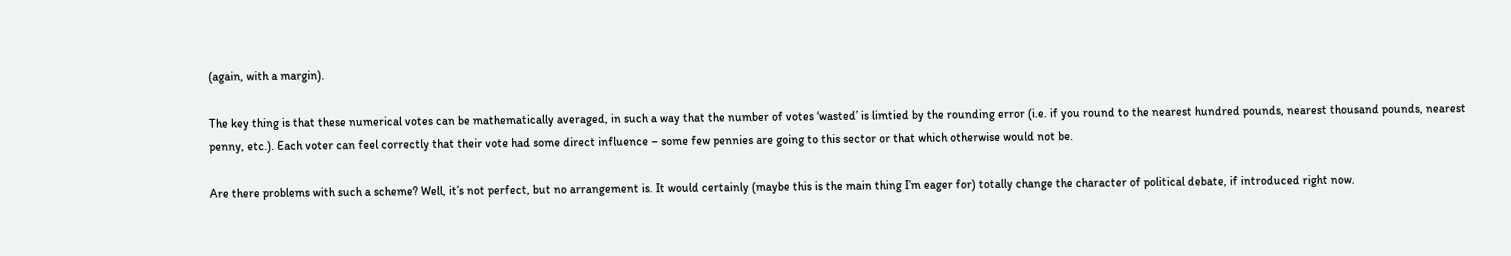(again, with a margin).

The key thing is that these numerical votes can be mathematically averaged, in such a way that the number of votes ‘wasted’ is limtied by the rounding error (i.e. if you round to the nearest hundred pounds, nearest thousand pounds, nearest penny, etc.). Each voter can feel correctly that their vote had some direct influence – some few pennies are going to this sector or that which otherwise would not be.

Are there problems with such a scheme? Well, it’s not perfect, but no arrangement is. It would certainly (maybe this is the main thing I’m eager for) totally change the character of political debate, if introduced right now.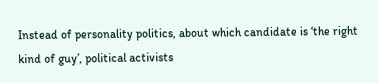Instead of personality politics, about which candidate is ‘the right kind of guy’, political activists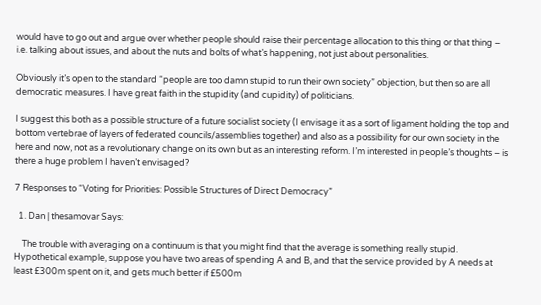would have to go out and argue over whether people should raise their percentage allocation to this thing or that thing – i.e. talking about issues, and about the nuts and bolts of what’s happening, not just about personalities.

Obviously it’s open to the standard “people are too damn stupid to run their own society” objection, but then so are all democratic measures. I have great faith in the stupidity (and cupidity) of politicians.

I suggest this both as a possible structure of a future socialist society (I envisage it as a sort of ligament holding the top and bottom vertebrae of layers of federated councils/assemblies together) and also as a possibility for our own society in the here and now, not as a revolutionary change on its own but as an interesting reform. I’m interested in people’s thoughts – is there a huge problem I haven’t envisaged?

7 Responses to “Voting for Priorities: Possible Structures of Direct Democracy”

  1. Dan | thesamovar Says:

    The trouble with averaging on a continuum is that you might find that the average is something really stupid. Hypothetical example, suppose you have two areas of spending A and B, and that the service provided by A needs at least £300m spent on it, and gets much better if £500m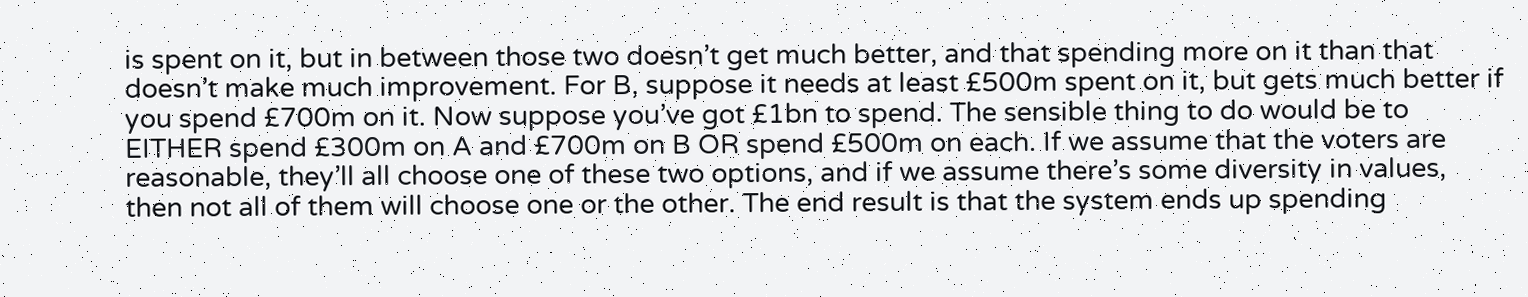is spent on it, but in between those two doesn’t get much better, and that spending more on it than that doesn’t make much improvement. For B, suppose it needs at least £500m spent on it, but gets much better if you spend £700m on it. Now suppose you’ve got £1bn to spend. The sensible thing to do would be to EITHER spend £300m on A and £700m on B OR spend £500m on each. If we assume that the voters are reasonable, they’ll all choose one of these two options, and if we assume there’s some diversity in values, then not all of them will choose one or the other. The end result is that the system ends up spending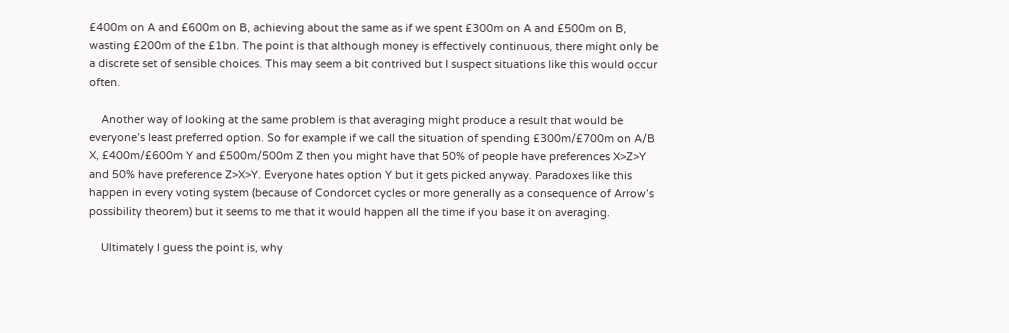£400m on A and £600m on B, achieving about the same as if we spent £300m on A and £500m on B, wasting £200m of the £1bn. The point is that although money is effectively continuous, there might only be a discrete set of sensible choices. This may seem a bit contrived but I suspect situations like this would occur often.

    Another way of looking at the same problem is that averaging might produce a result that would be everyone’s least preferred option. So for example if we call the situation of spending £300m/£700m on A/B X, £400m/£600m Y and £500m/500m Z then you might have that 50% of people have preferences X>Z>Y and 50% have preference Z>X>Y. Everyone hates option Y but it gets picked anyway. Paradoxes like this happen in every voting system (because of Condorcet cycles or more generally as a consequence of Arrow’s possibility theorem) but it seems to me that it would happen all the time if you base it on averaging.

    Ultimately I guess the point is, why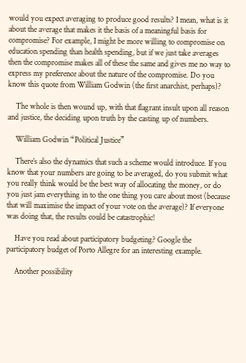would you expect averaging to produce good results? I mean, what is it about the average that makes it the basis of a meaningful basis for compromise? For example, I might be more willing to compromise on education spending than health spending, but if we just take averages then the compromise makes all of these the same and gives me no way to express my preference about the nature of the compromise. Do you know this quote from William Godwin (the first anarchist, perhaps)?

    The whole is then wound up, with that flagrant insult upon all reason and justice, the deciding upon truth by the casting up of numbers.

    William Godwin “Political Justice”

    There’s also the dynamics that such a scheme would introduce. If you know that your numbers are going to be averaged, do you submit what you really think would be the best way of allocating the money, or do you just jam everything in to the one thing you care about most (because that will maximise the impact of your vote on the average)? If everyone was doing that, the results could be catastrophic!

    Have you read about participatory budgeting? Google the participatory budget of Porto Allegre for an interesting example.

    Another possibility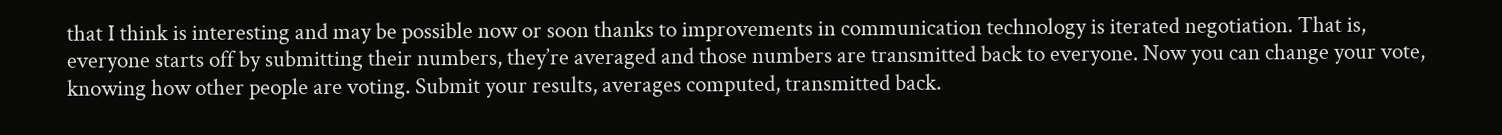that I think is interesting and may be possible now or soon thanks to improvements in communication technology is iterated negotiation. That is, everyone starts off by submitting their numbers, they’re averaged and those numbers are transmitted back to everyone. Now you can change your vote, knowing how other people are voting. Submit your results, averages computed, transmitted back.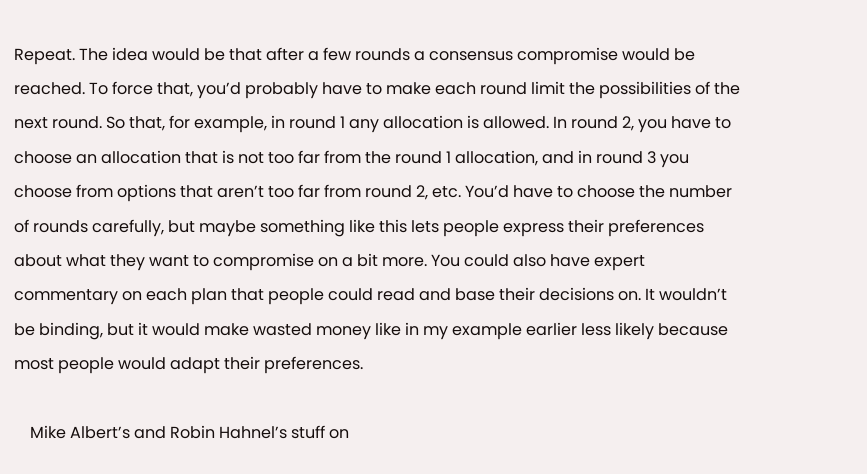Repeat. The idea would be that after a few rounds a consensus compromise would be reached. To force that, you’d probably have to make each round limit the possibilities of the next round. So that, for example, in round 1 any allocation is allowed. In round 2, you have to choose an allocation that is not too far from the round 1 allocation, and in round 3 you choose from options that aren’t too far from round 2, etc. You’d have to choose the number of rounds carefully, but maybe something like this lets people express their preferences about what they want to compromise on a bit more. You could also have expert commentary on each plan that people could read and base their decisions on. It wouldn’t be binding, but it would make wasted money like in my example earlier less likely because most people would adapt their preferences.

    Mike Albert’s and Robin Hahnel’s stuff on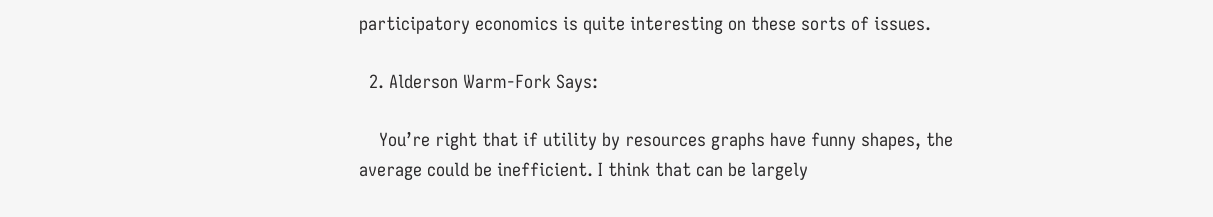participatory economics is quite interesting on these sorts of issues.

  2. Alderson Warm-Fork Says:

    You’re right that if utility by resources graphs have funny shapes, the average could be inefficient. I think that can be largely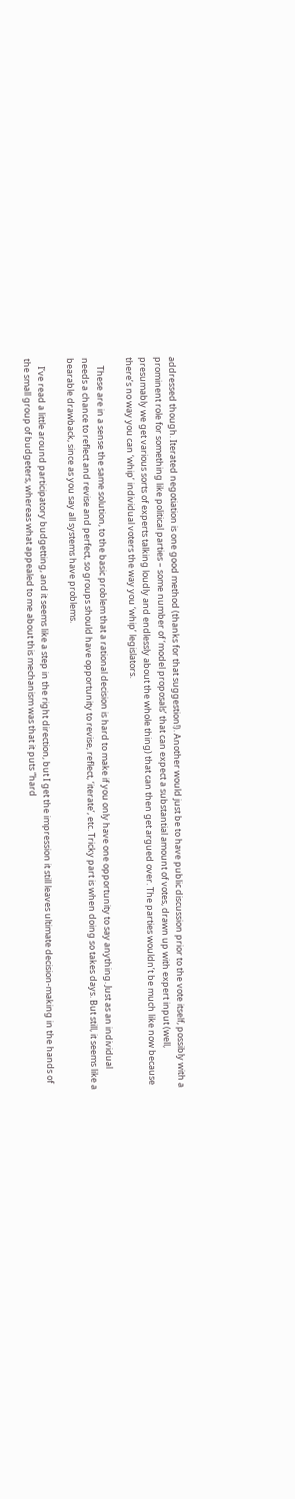addressed though. Iterated negotiation is one good method (thanks for that suggestion!). Another would just be to have public discussion prior to the vote itself, possibly with a prominent role for something like political parties – some number of ‘model proposals’ that can expect a substantial amount of votes, drawn up with expert input (well, presumably we get various sorts of experts talking loudly and endlessly about the whole thing) that can then get argued over. The parties wouldn’t be much like now because there’s no way you can ‘whip’ individual voters the way you ‘whip’ legislators.

    These are in a sense the same solution, to the basic problem that a rational decision is hard to make if you only have one opportunity to say anything. Just as an individual needs a chance to reflect and revise and perfect, so groups should have opportunity to revise, reflect, ‘iterate’, etc. Tricky part is when doing so takes days. But still, it seems like a bearable drawback, since as you say all systems have problems.

    I’ve read a little around participatory budgetting, and it seems like a step in the right direction, but I get the impression it still leaves ultimate decision-making in the hands of the small group of budgeters, whereas what appealed to me about this mechanism was that it puts “hard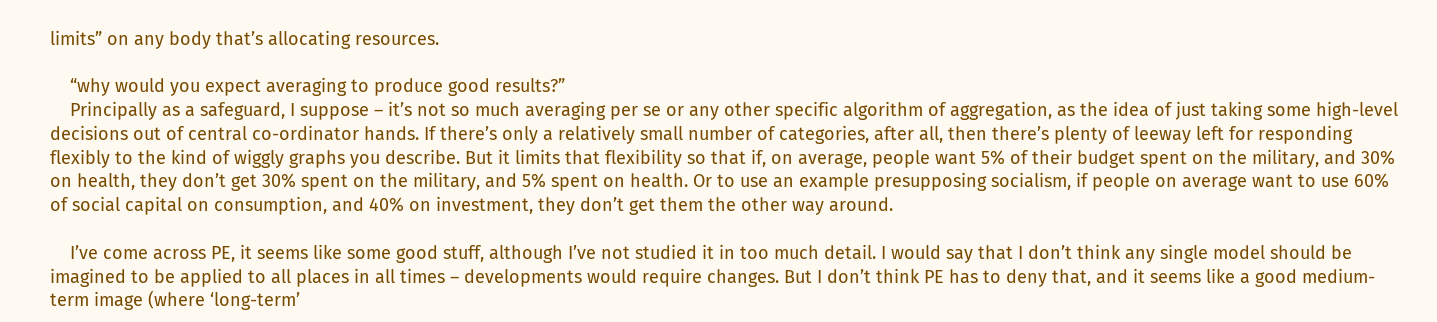limits” on any body that’s allocating resources.

    “why would you expect averaging to produce good results?”
    Principally as a safeguard, I suppose – it’s not so much averaging per se or any other specific algorithm of aggregation, as the idea of just taking some high-level decisions out of central co-ordinator hands. If there’s only a relatively small number of categories, after all, then there’s plenty of leeway left for responding flexibly to the kind of wiggly graphs you describe. But it limits that flexibility so that if, on average, people want 5% of their budget spent on the military, and 30% on health, they don’t get 30% spent on the military, and 5% spent on health. Or to use an example presupposing socialism, if people on average want to use 60% of social capital on consumption, and 40% on investment, they don’t get them the other way around.

    I’ve come across PE, it seems like some good stuff, although I’ve not studied it in too much detail. I would say that I don’t think any single model should be imagined to be applied to all places in all times – developments would require changes. But I don’t think PE has to deny that, and it seems like a good medium-term image (where ‘long-term’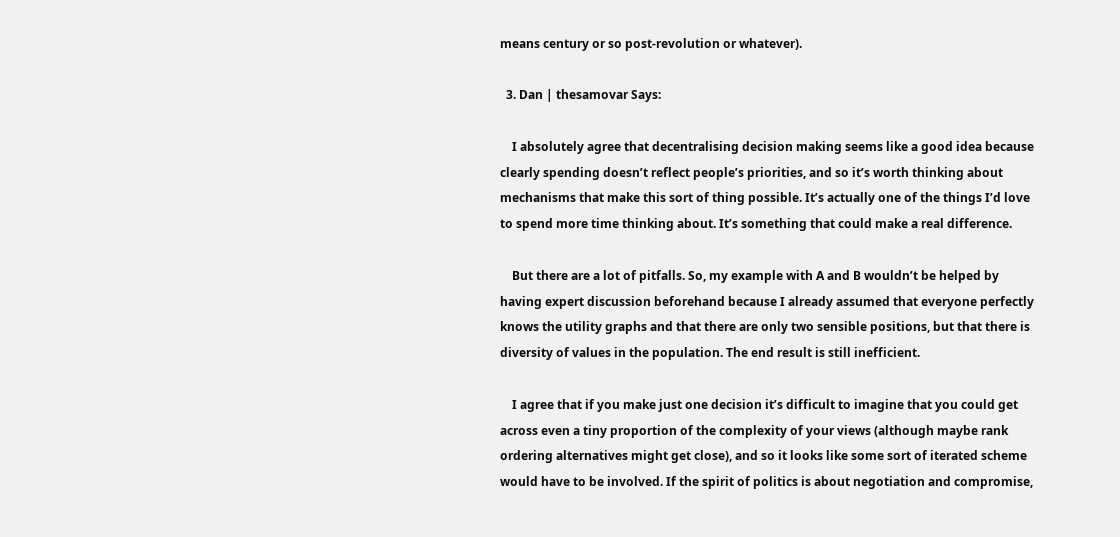means century or so post-revolution or whatever).

  3. Dan | thesamovar Says:

    I absolutely agree that decentralising decision making seems like a good idea because clearly spending doesn’t reflect people’s priorities, and so it’s worth thinking about mechanisms that make this sort of thing possible. It’s actually one of the things I’d love to spend more time thinking about. It’s something that could make a real difference.

    But there are a lot of pitfalls. So, my example with A and B wouldn’t be helped by having expert discussion beforehand because I already assumed that everyone perfectly knows the utility graphs and that there are only two sensible positions, but that there is diversity of values in the population. The end result is still inefficient.

    I agree that if you make just one decision it’s difficult to imagine that you could get across even a tiny proportion of the complexity of your views (although maybe rank ordering alternatives might get close), and so it looks like some sort of iterated scheme would have to be involved. If the spirit of politics is about negotiation and compromise,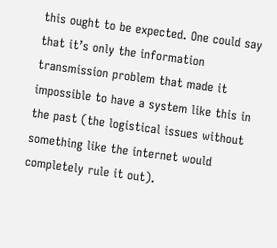this ought to be expected. One could say that it’s only the information transmission problem that made it impossible to have a system like this in the past (the logistical issues without something like the internet would completely rule it out).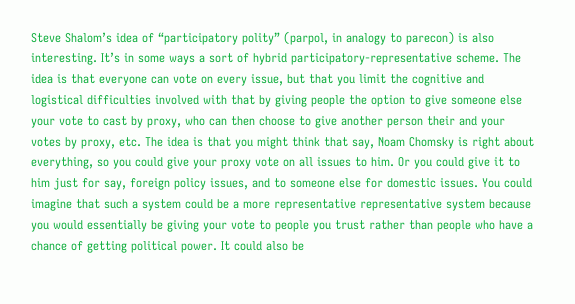Steve Shalom’s idea of “participatory polity” (parpol, in analogy to parecon) is also interesting. It’s in some ways a sort of hybrid participatory-representative scheme. The idea is that everyone can vote on every issue, but that you limit the cognitive and logistical difficulties involved with that by giving people the option to give someone else your vote to cast by proxy, who can then choose to give another person their and your votes by proxy, etc. The idea is that you might think that say, Noam Chomsky is right about everything, so you could give your proxy vote on all issues to him. Or you could give it to him just for say, foreign policy issues, and to someone else for domestic issues. You could imagine that such a system could be a more representative representative system because you would essentially be giving your vote to people you trust rather than people who have a chance of getting political power. It could also be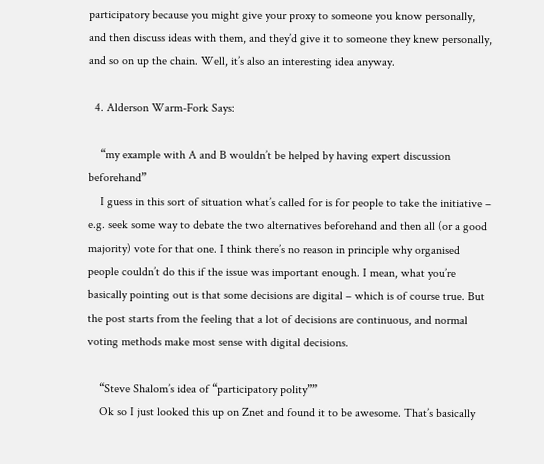participatory because you might give your proxy to someone you know personally, and then discuss ideas with them, and they’d give it to someone they knew personally, and so on up the chain. Well, it’s also an interesting idea anyway.

  4. Alderson Warm-Fork Says:

    “my example with A and B wouldn’t be helped by having expert discussion beforehand”
    I guess in this sort of situation what’s called for is for people to take the initiative – e.g. seek some way to debate the two alternatives beforehand and then all (or a good majority) vote for that one. I think there’s no reason in principle why organised people couldn’t do this if the issue was important enough. I mean, what you’re basically pointing out is that some decisions are digital – which is of course true. But the post starts from the feeling that a lot of decisions are continuous, and normal voting methods make most sense with digital decisions.

    “Steve Shalom’s idea of “participatory polity””
    Ok so I just looked this up on Znet and found it to be awesome. That’s basically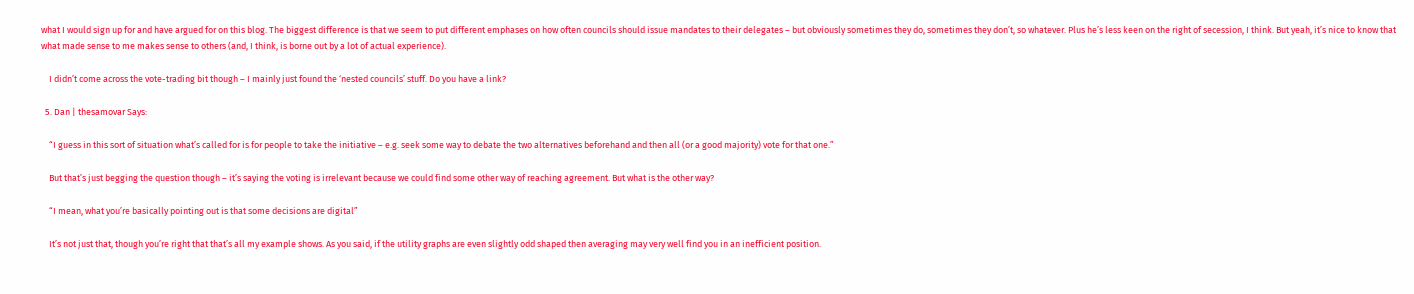what I would sign up for and have argued for on this blog. The biggest difference is that we seem to put different emphases on how often councils should issue mandates to their delegates – but obviously sometimes they do, sometimes they don’t, so whatever. Plus he’s less keen on the right of secession, I think. But yeah, it’s nice to know that what made sense to me makes sense to others (and, I think, is borne out by a lot of actual experience).

    I didn’t come across the vote-trading bit though – I mainly just found the ‘nested councils’ stuff. Do you have a link?

  5. Dan | thesamovar Says:

    “I guess in this sort of situation what’s called for is for people to take the initiative – e.g. seek some way to debate the two alternatives beforehand and then all (or a good majority) vote for that one.”

    But that’s just begging the question though – it’s saying the voting is irrelevant because we could find some other way of reaching agreement. But what is the other way?

    “I mean, what you’re basically pointing out is that some decisions are digital”

    It’s not just that, though you’re right that that’s all my example shows. As you said, if the utility graphs are even slightly odd shaped then averaging may very well find you in an inefficient position.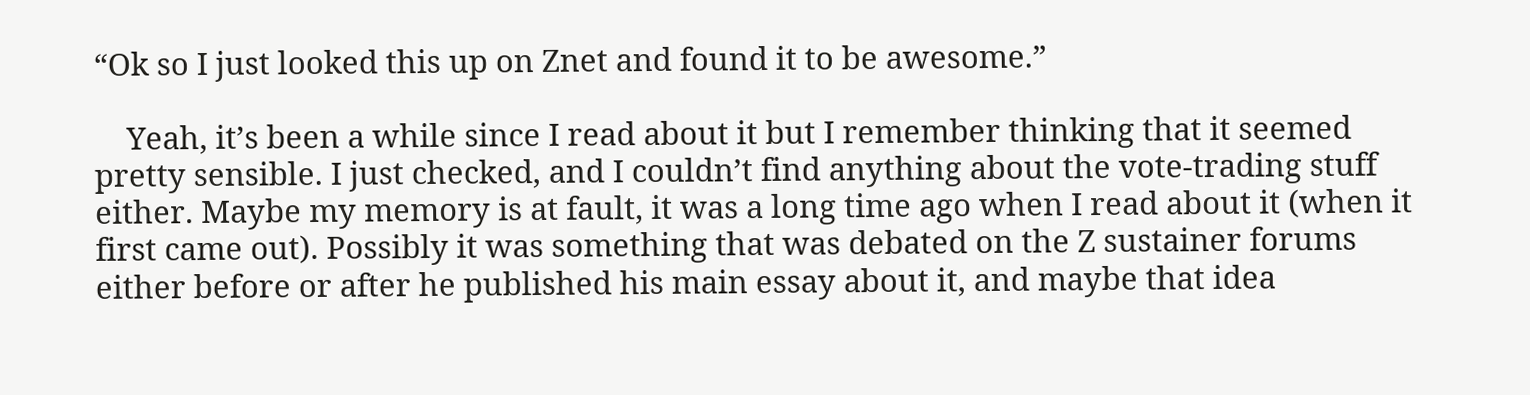“Ok so I just looked this up on Znet and found it to be awesome.”

    Yeah, it’s been a while since I read about it but I remember thinking that it seemed pretty sensible. I just checked, and I couldn’t find anything about the vote-trading stuff either. Maybe my memory is at fault, it was a long time ago when I read about it (when it first came out). Possibly it was something that was debated on the Z sustainer forums either before or after he published his main essay about it, and maybe that idea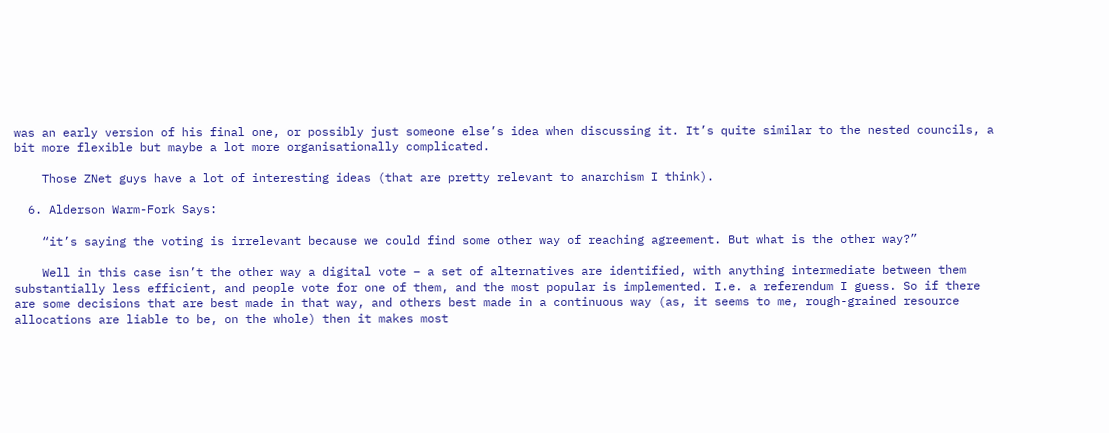was an early version of his final one, or possibly just someone else’s idea when discussing it. It’s quite similar to the nested councils, a bit more flexible but maybe a lot more organisationally complicated.

    Those ZNet guys have a lot of interesting ideas (that are pretty relevant to anarchism I think).

  6. Alderson Warm-Fork Says:

    “it’s saying the voting is irrelevant because we could find some other way of reaching agreement. But what is the other way?”

    Well in this case isn’t the other way a digital vote – a set of alternatives are identified, with anything intermediate between them substantially less efficient, and people vote for one of them, and the most popular is implemented. I.e. a referendum I guess. So if there are some decisions that are best made in that way, and others best made in a continuous way (as, it seems to me, rough-grained resource allocations are liable to be, on the whole) then it makes most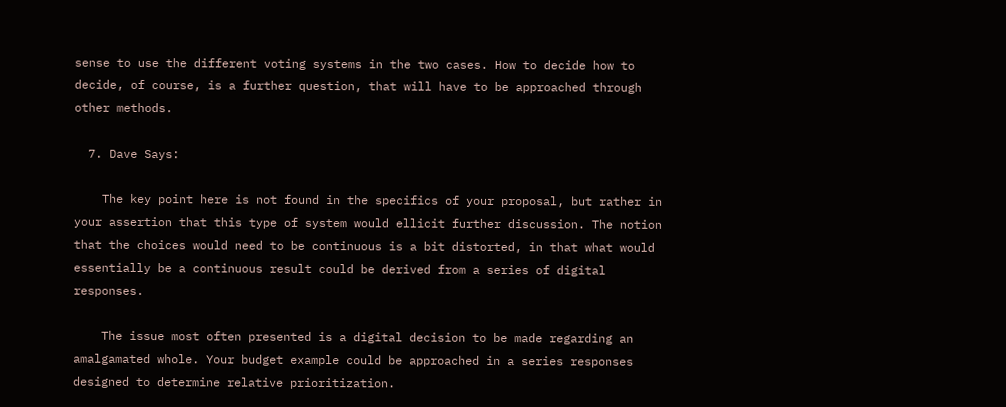sense to use the different voting systems in the two cases. How to decide how to decide, of course, is a further question, that will have to be approached through other methods.

  7. Dave Says:

    The key point here is not found in the specifics of your proposal, but rather in your assertion that this type of system would ellicit further discussion. The notion that the choices would need to be continuous is a bit distorted, in that what would essentially be a continuous result could be derived from a series of digital responses.

    The issue most often presented is a digital decision to be made regarding an amalgamated whole. Your budget example could be approached in a series responses designed to determine relative prioritization.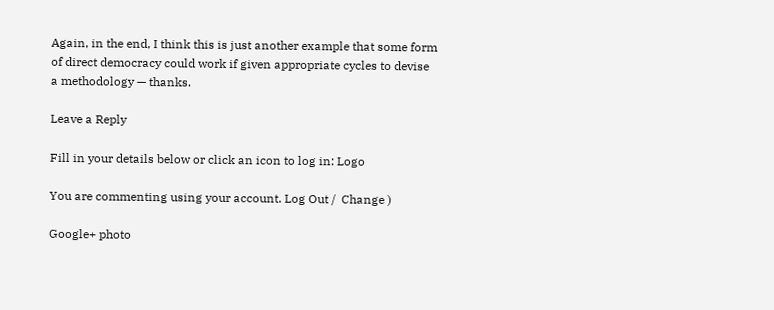Again, in the end, I think this is just another example that some form of direct democracy could work if given appropriate cycles to devise a methodology — thanks.

Leave a Reply

Fill in your details below or click an icon to log in: Logo

You are commenting using your account. Log Out /  Change )

Google+ photo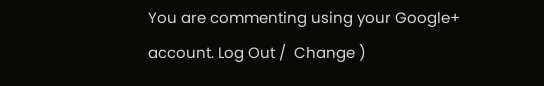You are commenting using your Google+ account. Log Out /  Change )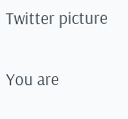Twitter picture

You are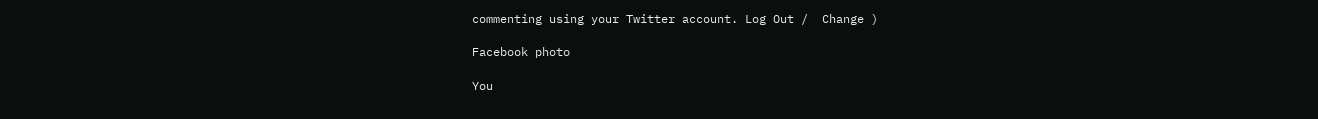commenting using your Twitter account. Log Out /  Change )

Facebook photo

You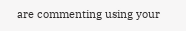are commenting using your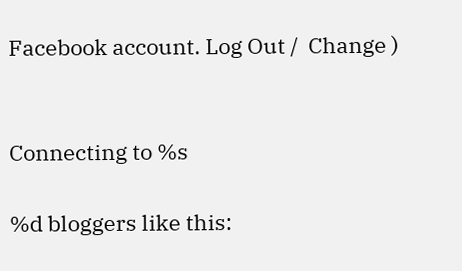Facebook account. Log Out /  Change )


Connecting to %s

%d bloggers like this: